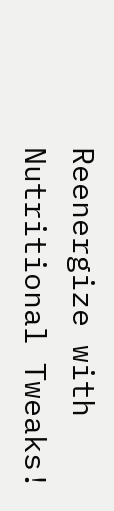Reenergize with Nutritional Tweaks!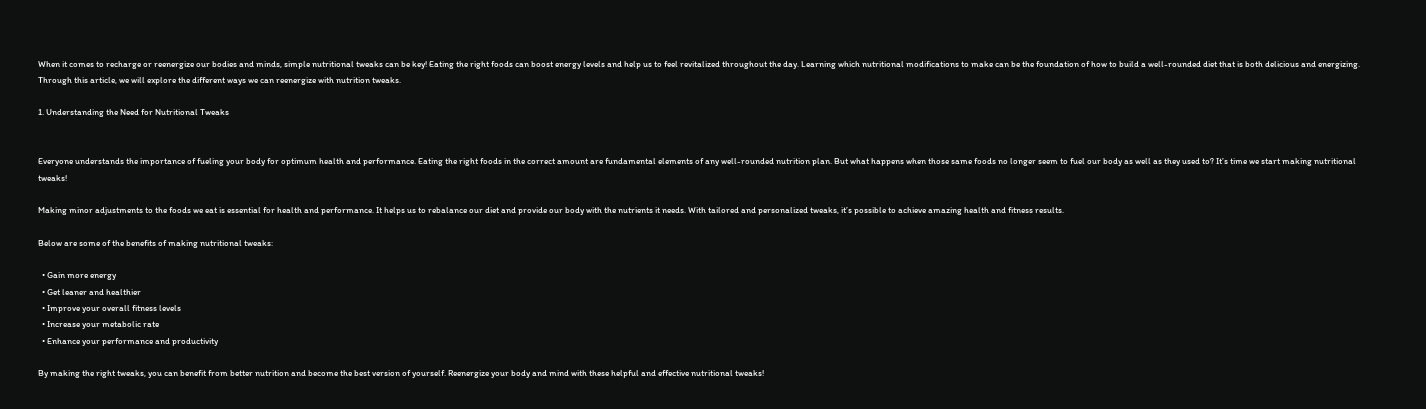When it comes to recharge or reenergize our bodies and minds, simple nutritional tweaks can be key! Eating the right foods can boost energy levels and help us to feel revitalized throughout the day. Learning which nutritional modifications to make can be the foundation of how to build a well-rounded diet that is both delicious and energizing. Through this article, we will explore the different ways we can reenergize with nutrition tweaks.

1. Understanding the Need for Nutritional Tweaks


Everyone understands the importance of fueling your body for optimum health and performance. Eating the right foods in the correct amount are fundamental elements of any well-rounded nutrition plan. But what happens when those same foods no longer seem to fuel our body as well as they used to? It’s time we start making nutritional tweaks!

Making minor adjustments to the foods we eat is essential for health and performance. It helps us to rebalance our diet and provide our body with the nutrients it needs. With tailored and personalized tweaks, it’s possible to achieve amazing health and fitness results.

Below are some of the benefits of making nutritional tweaks:

  • Gain more energy
  • Get leaner and healthier
  • Improve your overall fitness levels
  • Increase your metabolic rate
  • Enhance your performance and productivity

By making the right tweaks, you can benefit from better nutrition and become the best version of yourself. Reenergize your body and mind with these helpful and effective nutritional tweaks!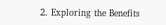2. Exploring the Benefits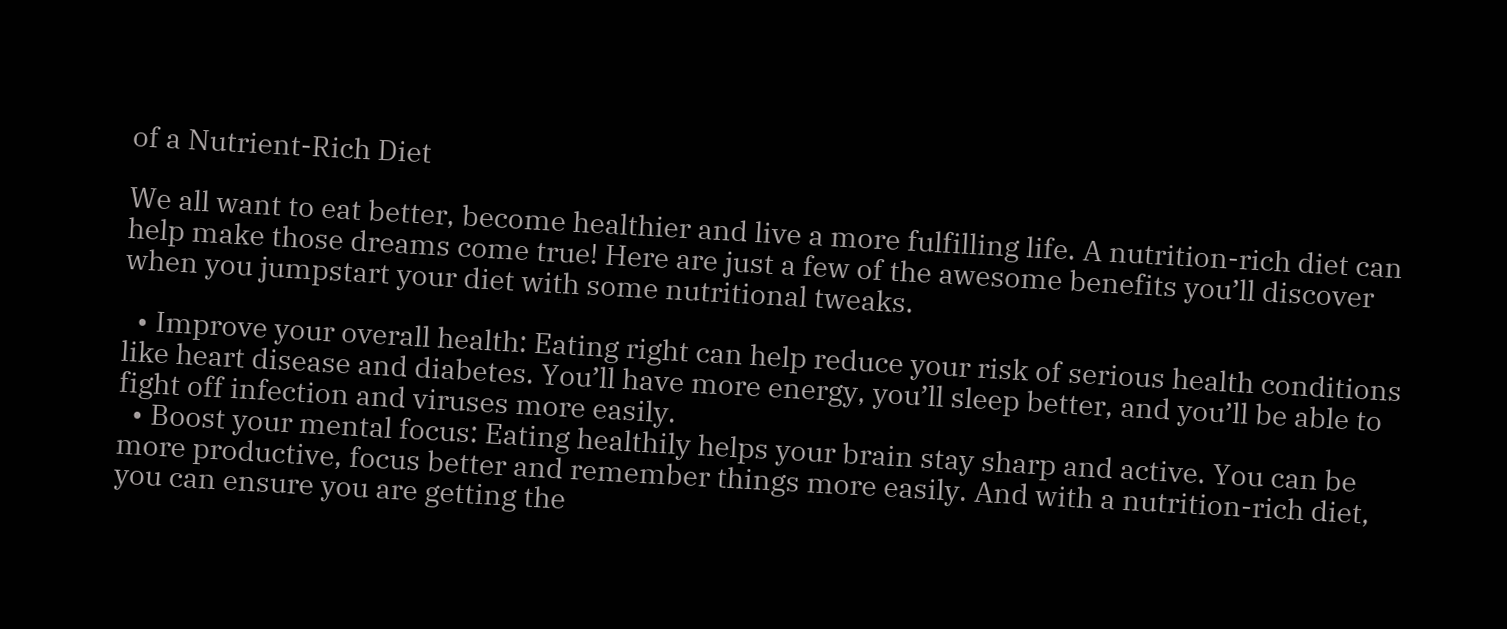of a Nutrient-Rich Diet

We all want to eat better, become healthier and live a more fulfilling life. A nutrition-rich diet can help make those dreams come true! Here are just a few of the awesome benefits you’ll discover when you jumpstart your diet with some nutritional tweaks.

  • Improve your overall health: Eating right can help reduce your risk of serious health conditions like heart disease and diabetes. You’ll have more energy, you’ll sleep better, and you’ll be able to fight off infection and viruses more easily.
  • Boost your mental focus: Eating healthily helps your brain stay sharp and active. You can be more productive, focus better and remember things more easily. And with a nutrition-rich diet, you can ensure you are getting the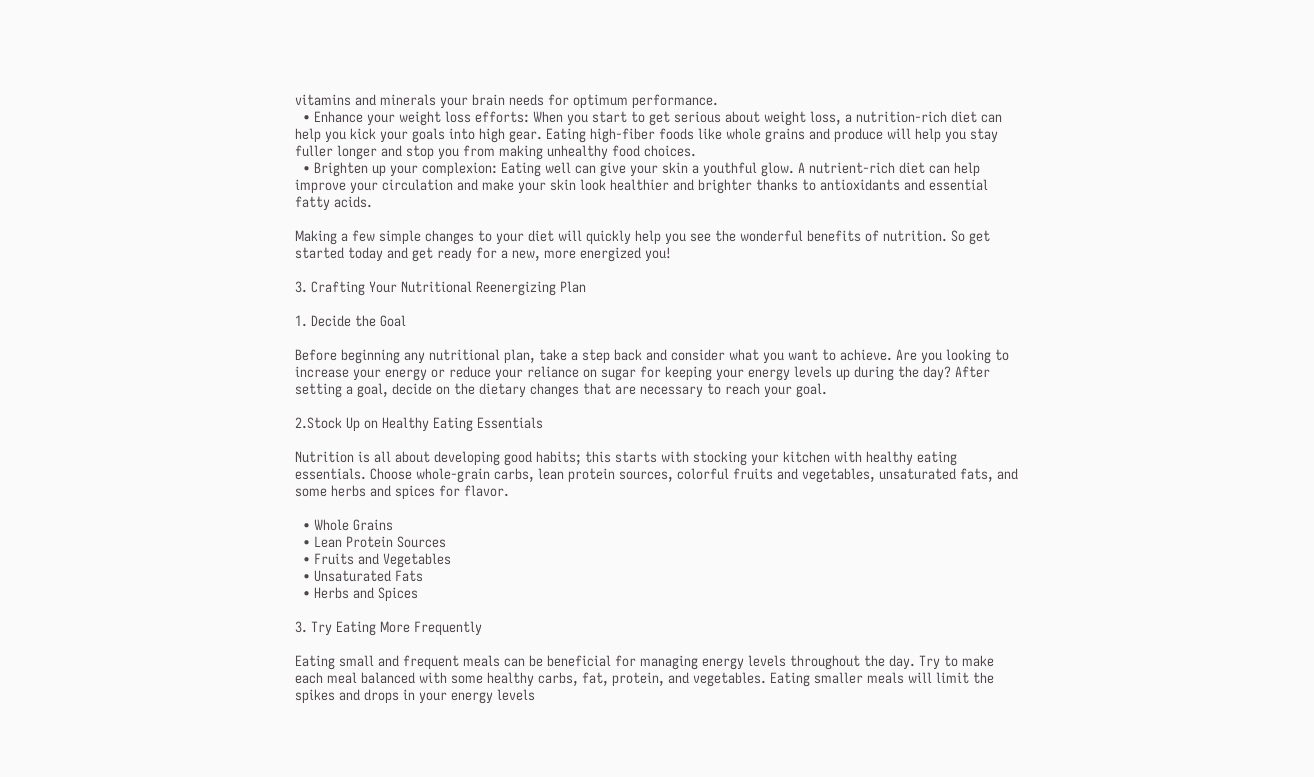vitamins and minerals your brain needs for optimum performance.
  • Enhance your weight loss efforts: When you start to get serious about weight loss, a nutrition-rich diet can help you kick your goals into high gear. Eating high-fiber foods like whole grains and produce will help you stay fuller longer and stop you from making unhealthy food choices.
  • Brighten up your complexion: Eating well can give your skin a youthful glow. A nutrient-rich diet can help improve your circulation and make your skin look healthier and brighter thanks to antioxidants and essential fatty acids.

Making a few simple changes to your diet will quickly help you see the wonderful benefits of nutrition. So get started today and get ready for a new, more energized you!

3. Crafting Your Nutritional Reenergizing Plan

1. Decide the Goal

Before beginning any nutritional plan, take a step back and consider what you want to achieve. Are you looking to increase your energy or reduce your reliance on sugar for keeping your energy levels up during the day? After setting a goal, decide on the dietary changes that are necessary to reach your goal.

2.Stock Up on Healthy Eating Essentials

Nutrition is all about developing good habits; this starts with stocking your kitchen with healthy eating essentials. Choose whole-grain carbs, lean protein sources, colorful fruits and vegetables, unsaturated fats, and some herbs and spices for flavor.

  • Whole Grains
  • Lean Protein Sources
  • Fruits and Vegetables
  • Unsaturated Fats
  • Herbs and Spices

3. Try Eating More Frequently

Eating small and frequent meals can be beneficial for managing energy levels throughout the day. Try to make each meal balanced with some healthy carbs, fat, protein, and vegetables. Eating smaller meals will limit the spikes and drops in your energy levels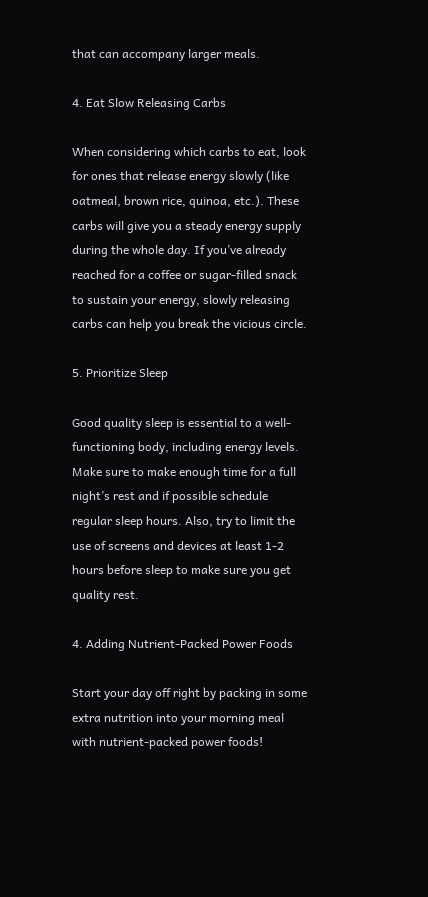that can accompany larger meals.

4. Eat Slow Releasing Carbs

When considering which carbs to eat, look for ones that release energy slowly (like oatmeal, brown rice, quinoa, etc.). These carbs will give you a steady energy supply during the whole day. If you’ve already reached for a coffee or sugar-filled snack to sustain your energy, slowly releasing carbs can help you break the vicious circle.

5. Prioritize Sleep

Good quality sleep is essential to a well-functioning body, including energy levels. Make sure to make enough time for a full night’s rest and if possible schedule regular sleep hours. Also, try to limit the use of screens and devices at least 1-2 hours before sleep to make sure you get quality rest.

4. Adding Nutrient-Packed Power Foods

Start your day off right by packing in some extra nutrition into your morning meal with nutrient-packed power foods!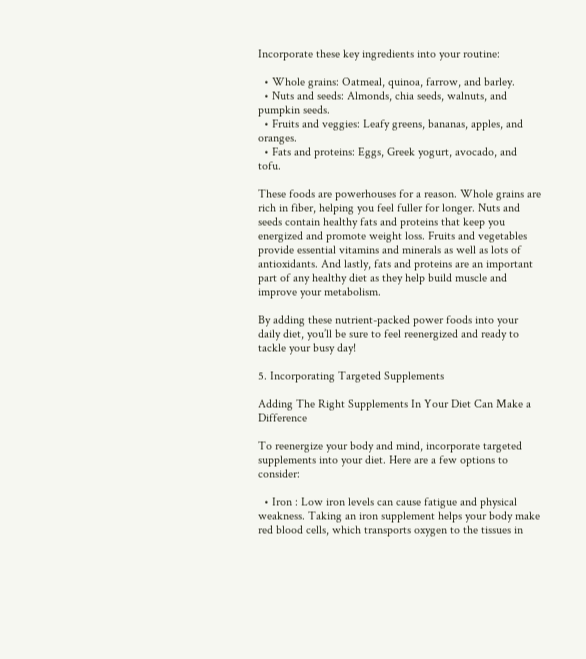Incorporate these key ingredients into your routine:

  • Whole grains: Oatmeal, quinoa, farrow, and barley.
  • Nuts and seeds: Almonds, chia seeds, walnuts, and pumpkin seeds.
  • Fruits and veggies: Leafy greens, bananas, apples, and oranges.
  • Fats and proteins: Eggs, Greek yogurt, avocado, and tofu.

These foods are powerhouses for a reason. Whole grains are rich in fiber, helping you feel fuller for longer. Nuts and seeds contain healthy fats and proteins that keep you energized and promote weight loss. Fruits and vegetables provide essential vitamins and minerals as well as lots of antioxidants. And lastly, fats and proteins are an important part of any healthy diet as they help build muscle and improve your metabolism.

By adding these nutrient-packed power foods into your daily diet, you’ll be sure to feel reenergized and ready to tackle your busy day!

5. Incorporating Targeted Supplements

Adding The Right Supplements In Your Diet Can Make a Difference

To reenergize your body and mind, incorporate targeted supplements into your diet. Here are a few options to consider:

  • Iron : Low iron levels can cause fatigue and physical weakness. Taking an iron supplement helps your body make red blood cells, which transports oxygen to the tissues in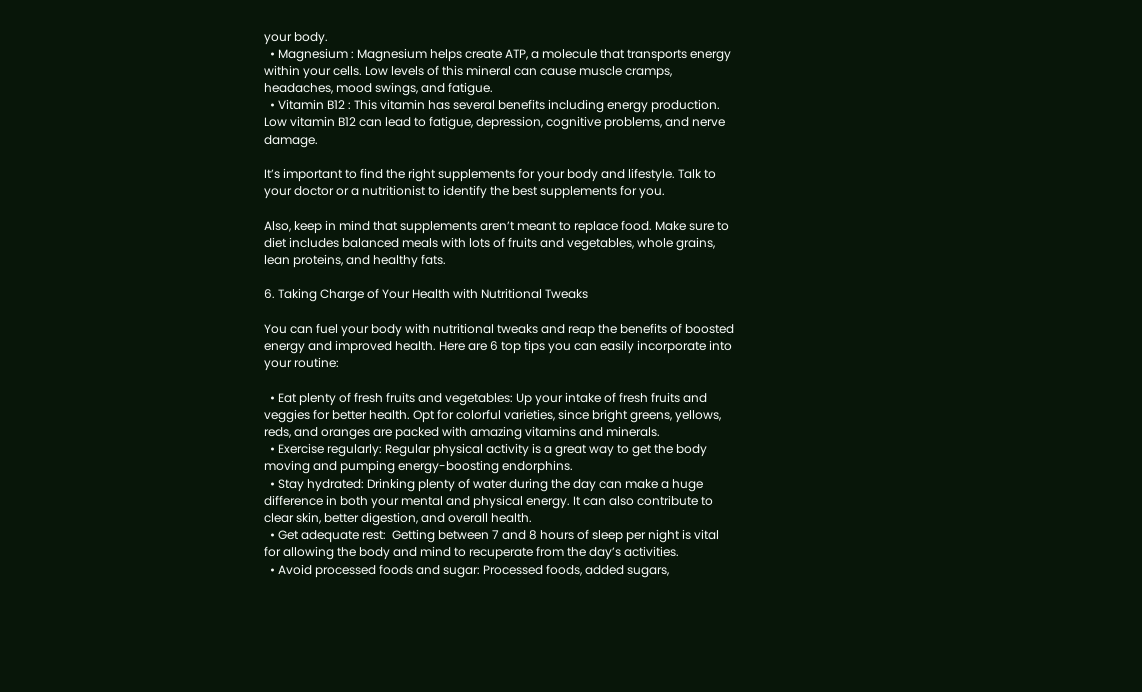your body.
  • Magnesium : Magnesium helps create ATP, a molecule that transports energy within your cells. Low levels of this mineral can cause muscle cramps, headaches, mood swings, and fatigue.
  • Vitamin B12 : This vitamin has several benefits including energy production. Low vitamin B12 can lead to fatigue, depression, cognitive problems, and nerve damage.

It’s important to find the right supplements for your body and lifestyle. Talk to your doctor or a nutritionist to identify the best supplements for you.

Also, keep in mind that supplements aren’t meant to replace food. Make sure to diet includes balanced meals with lots of fruits and vegetables, whole grains, lean proteins, and healthy fats.

6. Taking Charge of Your Health with Nutritional Tweaks

You can fuel your body with nutritional tweaks and reap the benefits of boosted energy and improved health. Here are 6 top tips you can easily incorporate into your routine:

  • Eat plenty of fresh fruits and vegetables: Up your intake of fresh fruits and veggies for better health. Opt for colorful varieties, since bright greens, yellows, reds, and oranges are packed with amazing vitamins and minerals.
  • Exercise regularly: Regular physical activity is a great way to get the body moving and pumping energy-boosting endorphins.
  • Stay hydrated: Drinking plenty of water during the day can make a huge difference in both your mental and physical energy. It can also contribute to clear skin, better digestion, and overall health.
  • Get adequate rest:  Getting between 7 and 8 hours of sleep per night is vital for allowing the body and mind to recuperate from the day’s activities.
  • Avoid processed foods and sugar: Processed foods, added sugars,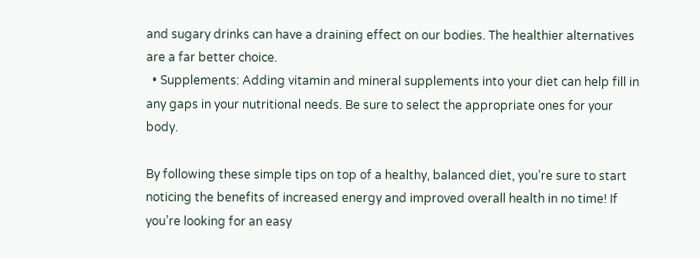and sugary drinks can have a draining effect on our bodies. The healthier alternatives are a far better choice.
  • Supplements: Adding vitamin and mineral supplements into your diet can help fill in any gaps in your nutritional needs. Be sure to select the appropriate ones for your body.

By following these simple tips on top of a healthy, balanced diet, you’re sure to start noticing the benefits of increased energy and improved overall health in no time! If you’re looking for an easy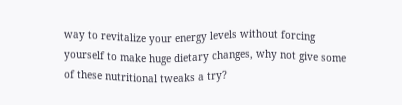way to revitalize your energy levels without forcing yourself to make huge dietary changes, why not give some of these nutritional tweaks a try?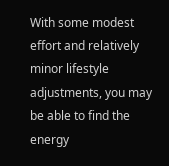With some modest effort and relatively minor lifestyle adjustments, you may be able to find the energy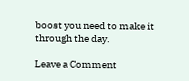boost you need to make it through the day.

Leave a Comment